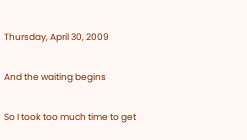Thursday, April 30, 2009

And the waiting begins

So I took too much time to get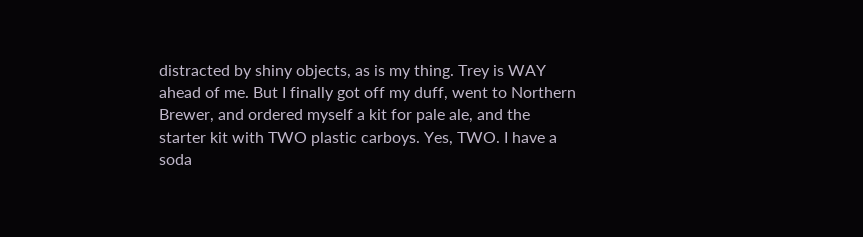distracted by shiny objects, as is my thing. Trey is WAY ahead of me. But I finally got off my duff, went to Northern Brewer, and ordered myself a kit for pale ale, and the starter kit with TWO plastic carboys. Yes, TWO. I have a soda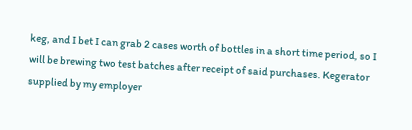keg, and I bet I can grab 2 cases worth of bottles in a short time period, so I will be brewing two test batches after receipt of said purchases. Kegerator supplied by my employer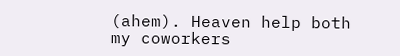(ahem). Heaven help both my coworkers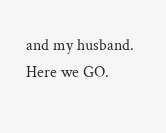and my husband. Here we GO.